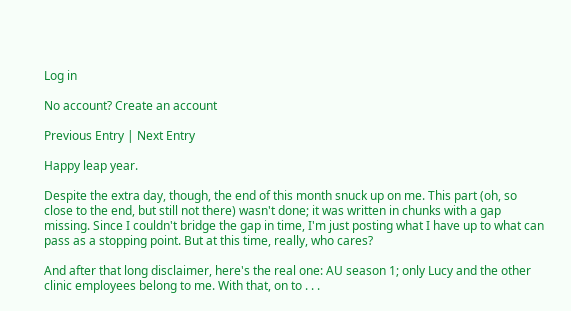Log in

No account? Create an account

Previous Entry | Next Entry

Happy leap year.

Despite the extra day, though, the end of this month snuck up on me. This part (oh, so close to the end, but still not there) wasn't done; it was written in chunks with a gap missing. Since I couldn't bridge the gap in time, I'm just posting what I have up to what can pass as a stopping point. But at this time, really, who cares?

And after that long disclaimer, here's the real one: AU season 1; only Lucy and the other clinic employees belong to me. With that, on to . . .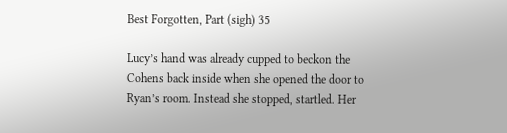Best Forgotten, Part (sigh) 35

Lucy’s hand was already cupped to beckon the Cohens back inside when she opened the door to Ryan’s room. Instead she stopped, startled. Her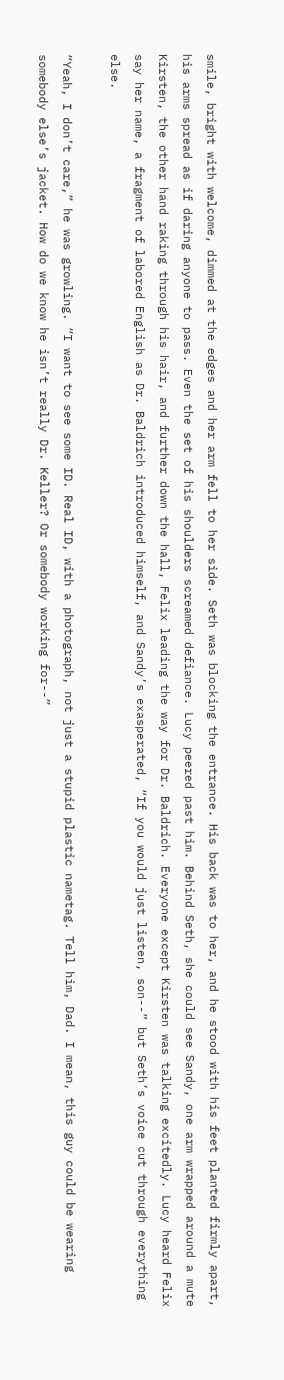smile, bright with welcome, dimmed at the edges and her arm fell to her side. Seth was blocking the entrance. His back was to her, and he stood with his feet planted firmly apart, his arms spread as if daring anyone to pass. Even the set of his shoulders screamed defiance. Lucy peered past him. Behind Seth, she could see Sandy, one arm wrapped around a mute Kirsten, the other hand raking through his hair, and further down the hall, Felix leading the way for Dr. Baldrich. Everyone except Kirsten was talking excitedly. Lucy heard Felix say her name, a fragment of labored English as Dr. Baldrich introduced himself, and Sandy’s exasperated, “If you would just listen, son--” but Seth’s voice cut through everything else.

“Yeah, I don’t care,” he was growling. “I want to see some ID. Real ID, with a photograph, not just a stupid plastic nametag. Tell him, Dad. I mean, this guy could be wearing somebody else’s jacket. How do we know he isn’t really Dr. Keller? Or somebody working for--”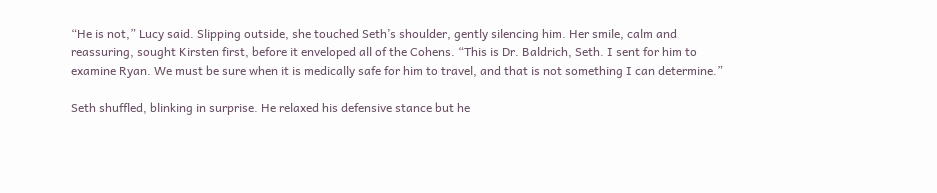“He is not,” Lucy said. Slipping outside, she touched Seth’s shoulder, gently silencing him. Her smile, calm and reassuring, sought Kirsten first, before it enveloped all of the Cohens. “This is Dr. Baldrich, Seth. I sent for him to examine Ryan. We must be sure when it is medically safe for him to travel, and that is not something I can determine.”

Seth shuffled, blinking in surprise. He relaxed his defensive stance but he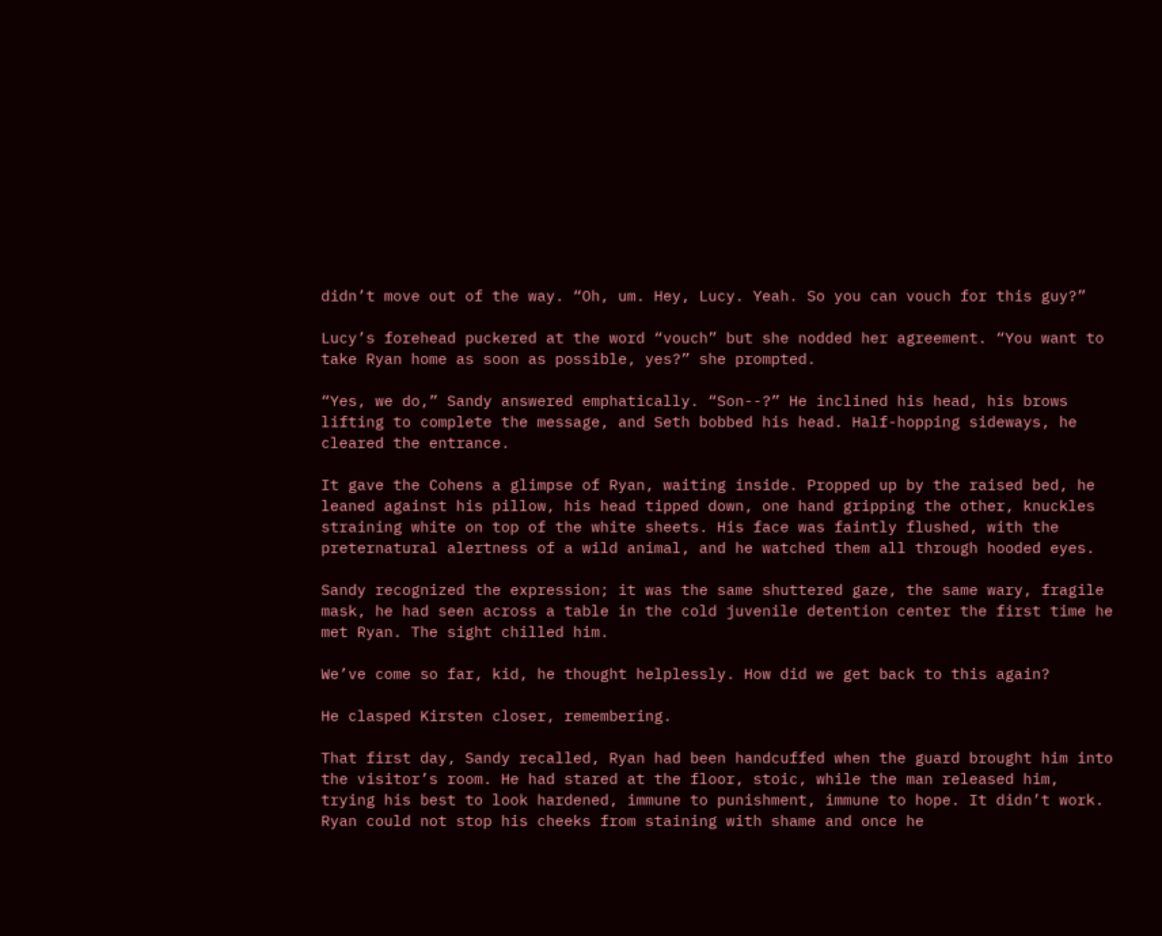didn’t move out of the way. “Oh, um. Hey, Lucy. Yeah. So you can vouch for this guy?”

Lucy’s forehead puckered at the word “vouch” but she nodded her agreement. “You want to take Ryan home as soon as possible, yes?” she prompted.

“Yes, we do,” Sandy answered emphatically. “Son--?” He inclined his head, his brows lifting to complete the message, and Seth bobbed his head. Half-hopping sideways, he cleared the entrance.

It gave the Cohens a glimpse of Ryan, waiting inside. Propped up by the raised bed, he leaned against his pillow, his head tipped down, one hand gripping the other, knuckles straining white on top of the white sheets. His face was faintly flushed, with the preternatural alertness of a wild animal, and he watched them all through hooded eyes.

Sandy recognized the expression; it was the same shuttered gaze, the same wary, fragile mask, he had seen across a table in the cold juvenile detention center the first time he met Ryan. The sight chilled him.

We’ve come so far, kid, he thought helplessly. How did we get back to this again?

He clasped Kirsten closer, remembering.

That first day, Sandy recalled, Ryan had been handcuffed when the guard brought him into the visitor’s room. He had stared at the floor, stoic, while the man released him, trying his best to look hardened, immune to punishment, immune to hope. It didn’t work. Ryan could not stop his cheeks from staining with shame and once he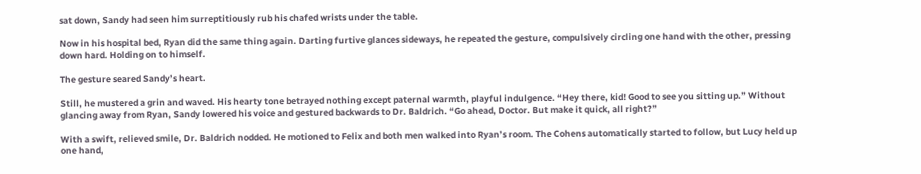sat down, Sandy had seen him surreptitiously rub his chafed wrists under the table.

Now in his hospital bed, Ryan did the same thing again. Darting furtive glances sideways, he repeated the gesture, compulsively circling one hand with the other, pressing down hard. Holding on to himself.

The gesture seared Sandy’s heart.

Still, he mustered a grin and waved. His hearty tone betrayed nothing except paternal warmth, playful indulgence. “Hey there, kid! Good to see you sitting up.” Without glancing away from Ryan, Sandy lowered his voice and gestured backwards to Dr. Baldrich. “Go ahead, Doctor. But make it quick, all right?”

With a swift, relieved smile, Dr. Baldrich nodded. He motioned to Felix and both men walked into Ryan’s room. The Cohens automatically started to follow, but Lucy held up one hand,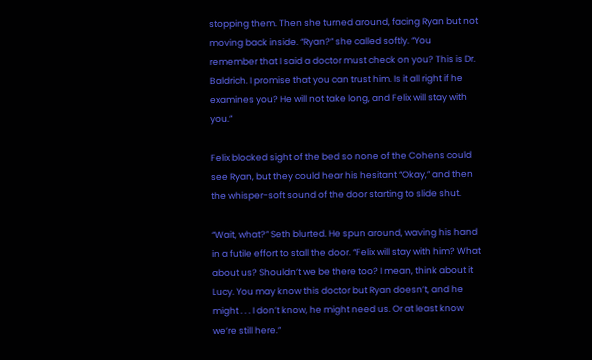stopping them. Then she turned around, facing Ryan but not moving back inside. “Ryan?” she called softly. “You remember that I said a doctor must check on you? This is Dr. Baldrich. I promise that you can trust him. Is it all right if he examines you? He will not take long, and Felix will stay with you.”

Felix blocked sight of the bed so none of the Cohens could see Ryan, but they could hear his hesitant “Okay,” and then the whisper-soft sound of the door starting to slide shut.

“Wait, what?” Seth blurted. He spun around, waving his hand in a futile effort to stall the door. “Felix will stay with him? What about us? Shouldn’t we be there too? I mean, think about it Lucy. You may know this doctor but Ryan doesn’t, and he might . . . I don’t know, he might need us. Or at least know we’re still here.”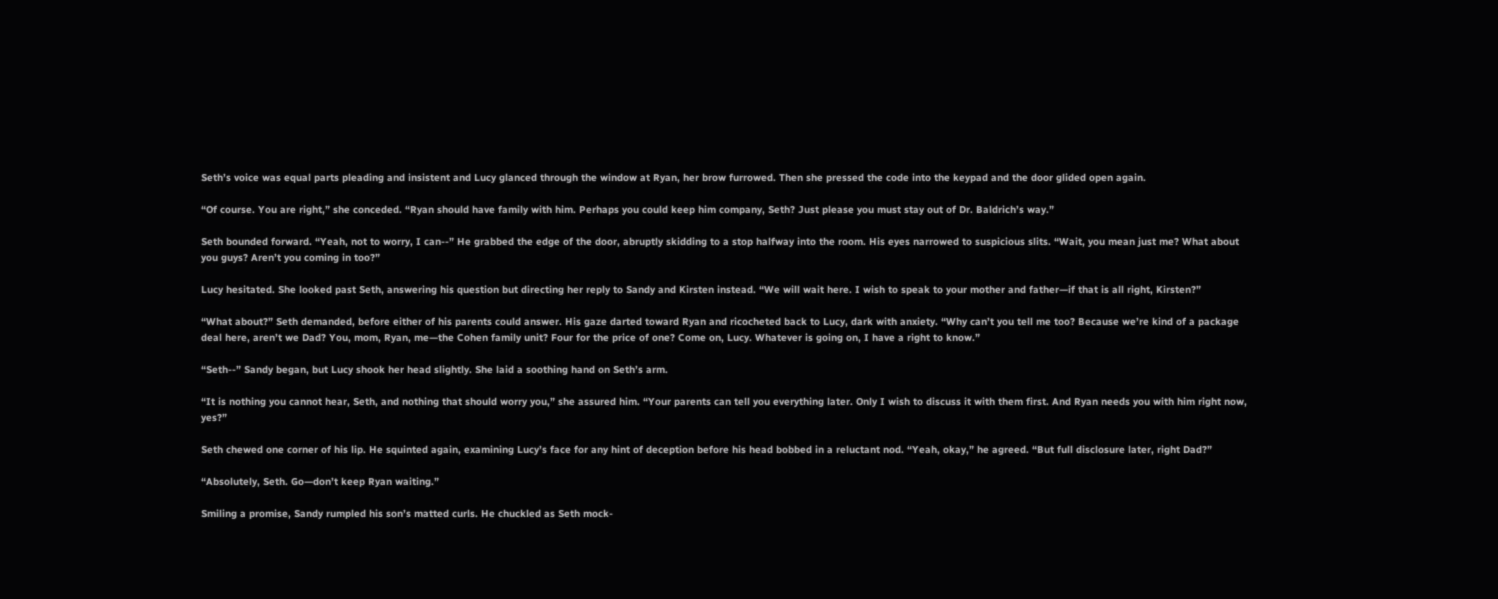Seth’s voice was equal parts pleading and insistent and Lucy glanced through the window at Ryan, her brow furrowed. Then she pressed the code into the keypad and the door glided open again.

“Of course. You are right,” she conceded. “Ryan should have family with him. Perhaps you could keep him company, Seth? Just please you must stay out of Dr. Baldrich’s way.”

Seth bounded forward. “Yeah, not to worry, I can--” He grabbed the edge of the door, abruptly skidding to a stop halfway into the room. His eyes narrowed to suspicious slits. “Wait, you mean just me? What about you guys? Aren’t you coming in too?”

Lucy hesitated. She looked past Seth, answering his question but directing her reply to Sandy and Kirsten instead. “We will wait here. I wish to speak to your mother and father—if that is all right, Kirsten?”

“What about?” Seth demanded, before either of his parents could answer. His gaze darted toward Ryan and ricocheted back to Lucy, dark with anxiety. “Why can’t you tell me too? Because we’re kind of a package deal here, aren’t we Dad? You, mom, Ryan, me—the Cohen family unit? Four for the price of one? Come on, Lucy. Whatever is going on, I have a right to know.”

“Seth--” Sandy began, but Lucy shook her head slightly. She laid a soothing hand on Seth’s arm.

“It is nothing you cannot hear, Seth, and nothing that should worry you,” she assured him. “Your parents can tell you everything later. Only I wish to discuss it with them first. And Ryan needs you with him right now, yes?”

Seth chewed one corner of his lip. He squinted again, examining Lucy’s face for any hint of deception before his head bobbed in a reluctant nod. “Yeah, okay,” he agreed. “But full disclosure later, right Dad?”

“Absolutely, Seth. Go—don’t keep Ryan waiting.”

Smiling a promise, Sandy rumpled his son’s matted curls. He chuckled as Seth mock-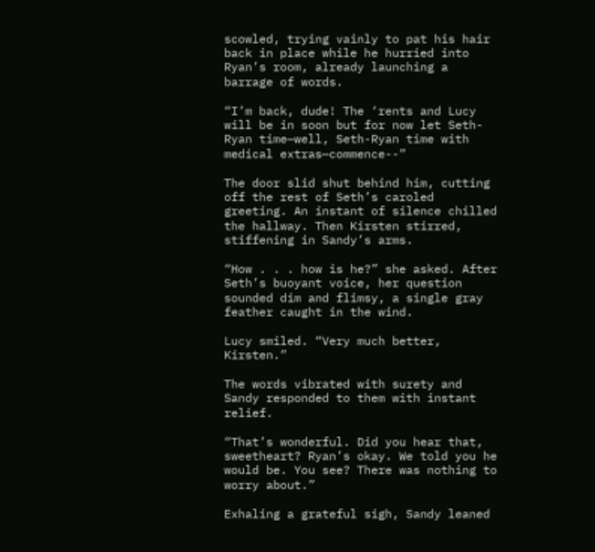scowled, trying vainly to pat his hair back in place while he hurried into Ryan’s room, already launching a barrage of words.

“I’m back, dude! The ‘rents and Lucy will be in soon but for now let Seth-Ryan time—well, Seth-Ryan time with medical extras—commence--”

The door slid shut behind him, cutting off the rest of Seth’s caroled greeting. An instant of silence chilled the hallway. Then Kirsten stirred, stiffening in Sandy’s arms.

“How . . . how is he?” she asked. After Seth’s buoyant voice, her question sounded dim and flimsy, a single gray feather caught in the wind.

Lucy smiled. “Very much better, Kirsten.”

The words vibrated with surety and Sandy responded to them with instant relief.

“That’s wonderful. Did you hear that, sweetheart? Ryan’s okay. We told you he would be. You see? There was nothing to worry about.”

Exhaling a grateful sigh, Sandy leaned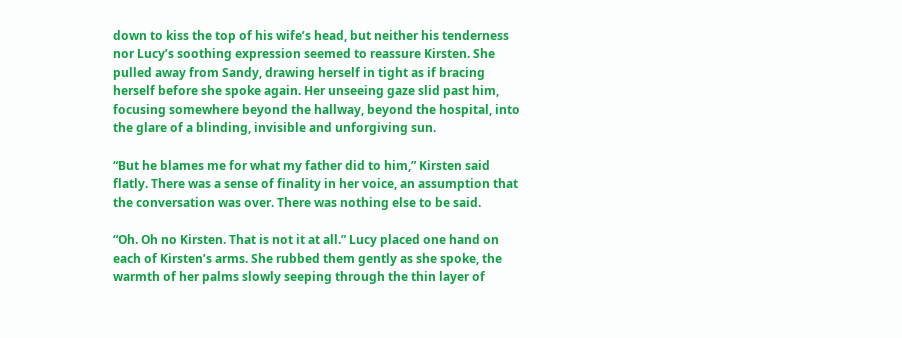down to kiss the top of his wife’s head, but neither his tenderness nor Lucy’s soothing expression seemed to reassure Kirsten. She pulled away from Sandy, drawing herself in tight as if bracing herself before she spoke again. Her unseeing gaze slid past him, focusing somewhere beyond the hallway, beyond the hospital, into the glare of a blinding, invisible and unforgiving sun.

“But he blames me for what my father did to him,” Kirsten said flatly. There was a sense of finality in her voice, an assumption that the conversation was over. There was nothing else to be said.

“Oh. Oh no Kirsten. That is not it at all.” Lucy placed one hand on each of Kirsten’s arms. She rubbed them gently as she spoke, the warmth of her palms slowly seeping through the thin layer of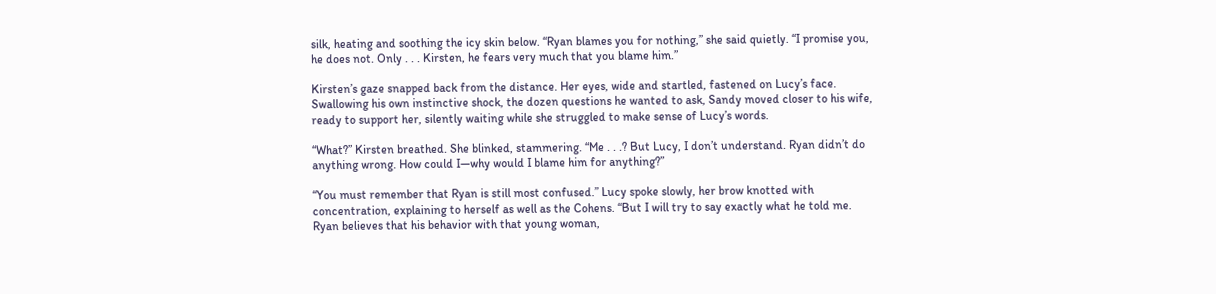silk, heating and soothing the icy skin below. “Ryan blames you for nothing,” she said quietly. “I promise you, he does not. Only . . . Kirsten, he fears very much that you blame him.”

Kirsten’s gaze snapped back from the distance. Her eyes, wide and startled, fastened on Lucy’s face. Swallowing his own instinctive shock, the dozen questions he wanted to ask, Sandy moved closer to his wife, ready to support her, silently waiting while she struggled to make sense of Lucy’s words.

“What?” Kirsten breathed. She blinked, stammering. “Me . . .? But Lucy, I don’t understand. Ryan didn’t do anything wrong. How could I—why would I blame him for anything?”

“You must remember that Ryan is still most confused.” Lucy spoke slowly, her brow knotted with concentration, explaining to herself as well as the Cohens. “But I will try to say exactly what he told me. Ryan believes that his behavior with that young woman,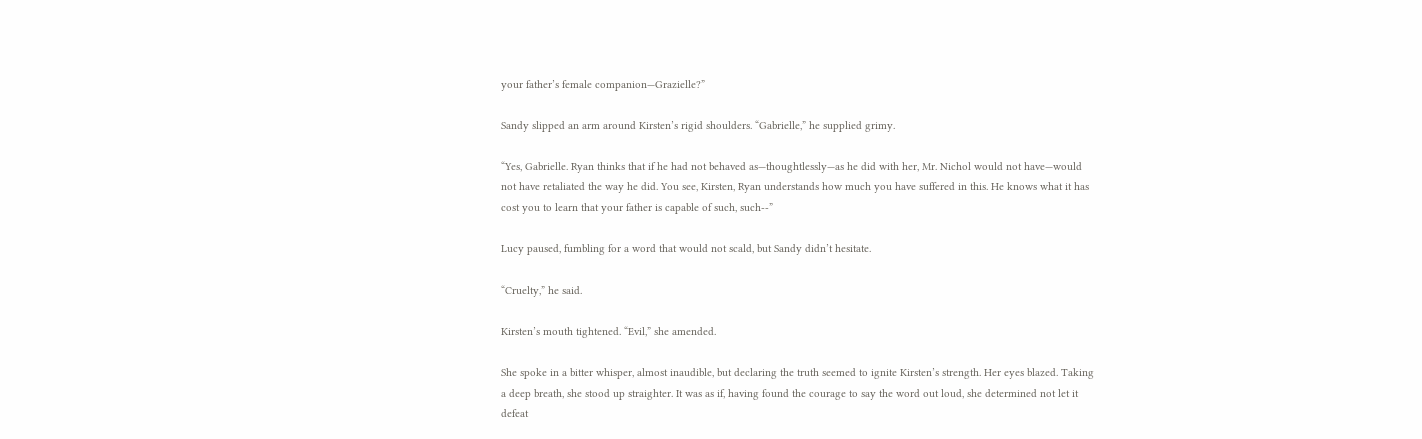your father’s female companion—Grazielle?”

Sandy slipped an arm around Kirsten’s rigid shoulders. “Gabrielle,” he supplied grimy.

“Yes, Gabrielle. Ryan thinks that if he had not behaved as—thoughtlessly—as he did with her, Mr. Nichol would not have—would not have retaliated the way he did. You see, Kirsten, Ryan understands how much you have suffered in this. He knows what it has cost you to learn that your father is capable of such, such--”

Lucy paused, fumbling for a word that would not scald, but Sandy didn’t hesitate.

“Cruelty,” he said.

Kirsten’s mouth tightened. “Evil,” she amended.

She spoke in a bitter whisper, almost inaudible, but declaring the truth seemed to ignite Kirsten’s strength. Her eyes blazed. Taking a deep breath, she stood up straighter. It was as if, having found the courage to say the word out loud, she determined not let it defeat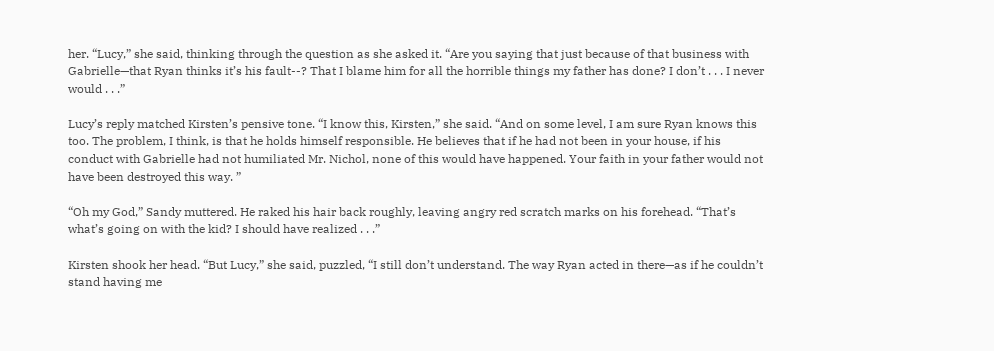her. “Lucy,” she said, thinking through the question as she asked it. “Are you saying that just because of that business with Gabrielle—that Ryan thinks it’s his fault--? That I blame him for all the horrible things my father has done? I don’t . . . I never would . . .”

Lucy’s reply matched Kirsten’s pensive tone. “I know this, Kirsten,” she said. “And on some level, I am sure Ryan knows this too. The problem, I think, is that he holds himself responsible. He believes that if he had not been in your house, if his conduct with Gabrielle had not humiliated Mr. Nichol, none of this would have happened. Your faith in your father would not have been destroyed this way. ”

“Oh my God,” Sandy muttered. He raked his hair back roughly, leaving angry red scratch marks on his forehead. “That’s what’s going on with the kid? I should have realized . . .”

Kirsten shook her head. “But Lucy,” she said, puzzled, “I still don’t understand. The way Ryan acted in there—as if he couldn’t stand having me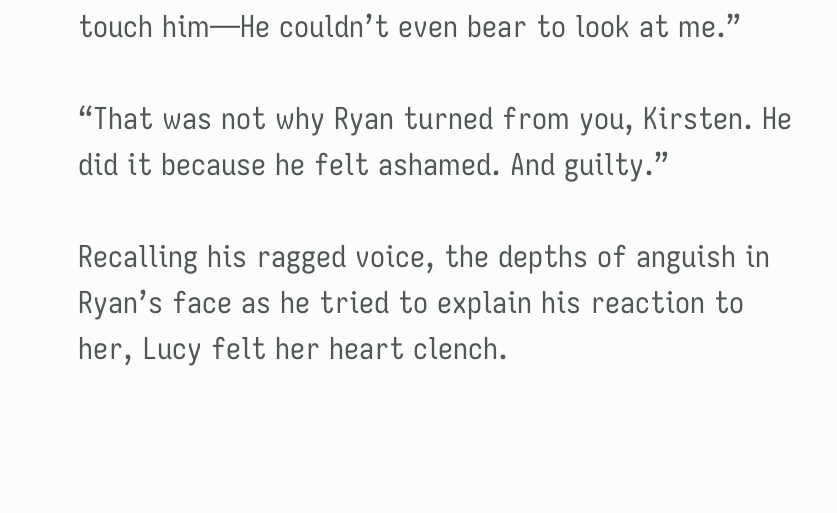touch him—He couldn’t even bear to look at me.”

“That was not why Ryan turned from you, Kirsten. He did it because he felt ashamed. And guilty.”

Recalling his ragged voice, the depths of anguish in Ryan’s face as he tried to explain his reaction to her, Lucy felt her heart clench.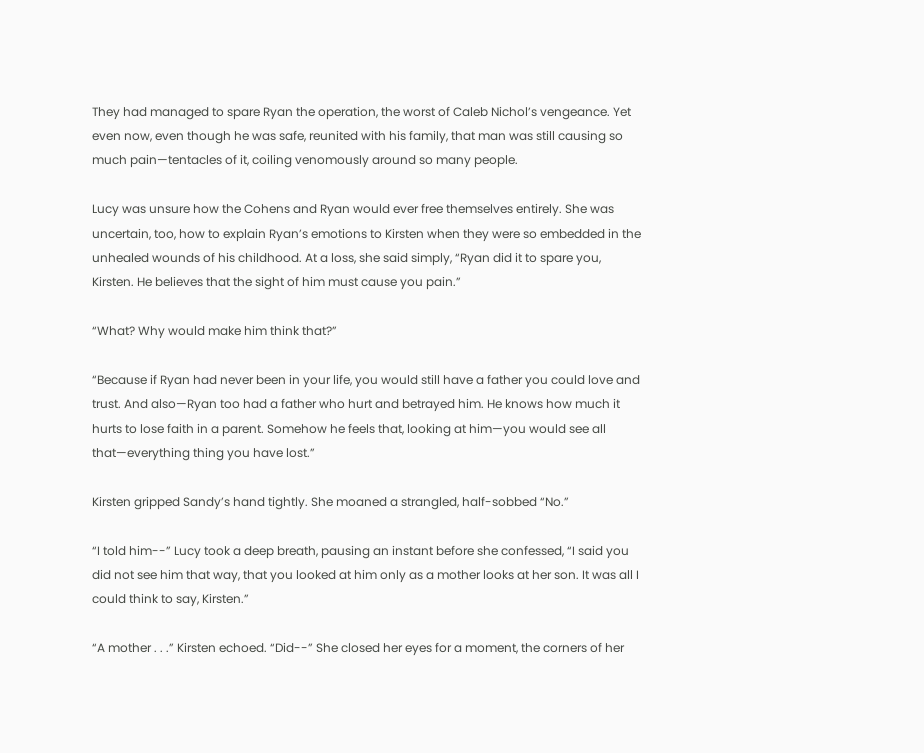They had managed to spare Ryan the operation, the worst of Caleb Nichol’s vengeance. Yet even now, even though he was safe, reunited with his family, that man was still causing so much pain—tentacles of it, coiling venomously around so many people.

Lucy was unsure how the Cohens and Ryan would ever free themselves entirely. She was uncertain, too, how to explain Ryan’s emotions to Kirsten when they were so embedded in the unhealed wounds of his childhood. At a loss, she said simply, “Ryan did it to spare you, Kirsten. He believes that the sight of him must cause you pain.”

“What? Why would make him think that?”

“Because if Ryan had never been in your life, you would still have a father you could love and trust. And also—Ryan too had a father who hurt and betrayed him. He knows how much it hurts to lose faith in a parent. Somehow he feels that, looking at him—you would see all that—everything thing you have lost.”

Kirsten gripped Sandy’s hand tightly. She moaned a strangled, half-sobbed “No.”

“I told him--” Lucy took a deep breath, pausing an instant before she confessed, “I said you did not see him that way, that you looked at him only as a mother looks at her son. It was all I could think to say, Kirsten.”

“A mother . . .” Kirsten echoed. “Did--” She closed her eyes for a moment, the corners of her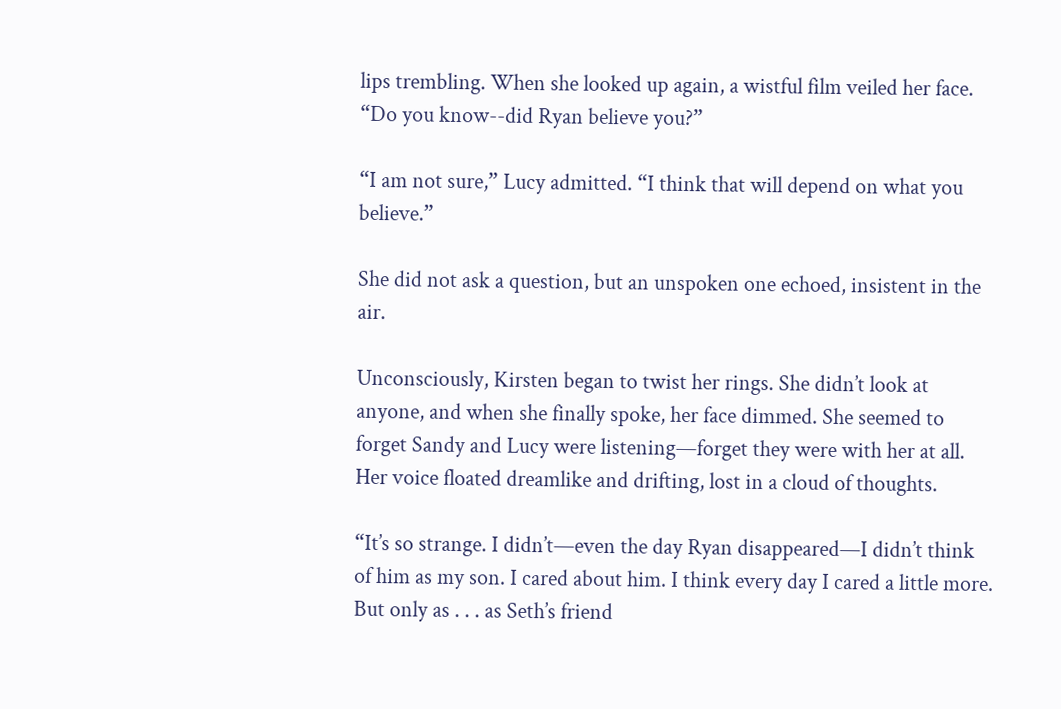lips trembling. When she looked up again, a wistful film veiled her face. “Do you know--did Ryan believe you?”

“I am not sure,” Lucy admitted. “I think that will depend on what you believe.”

She did not ask a question, but an unspoken one echoed, insistent in the air.

Unconsciously, Kirsten began to twist her rings. She didn’t look at anyone, and when she finally spoke, her face dimmed. She seemed to forget Sandy and Lucy were listening—forget they were with her at all. Her voice floated dreamlike and drifting, lost in a cloud of thoughts.

“It’s so strange. I didn’t—even the day Ryan disappeared—I didn’t think of him as my son. I cared about him. I think every day I cared a little more. But only as . . . as Seth’s friend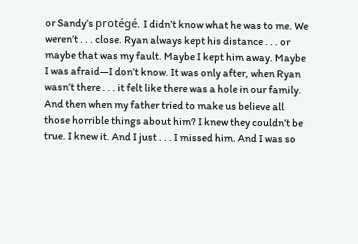or Sandy’s protégé. I didn’t know what he was to me. We weren’t . . . close. Ryan always kept his distance . . . or maybe that was my fault. Maybe I kept him away. Maybe I was afraid—I don’t know. It was only after, when Ryan wasn’t there . . . it felt like there was a hole in our family. And then when my father tried to make us believe all those horrible things about him? I knew they couldn’t be true. I knew it. And I just . . . I missed him. And I was so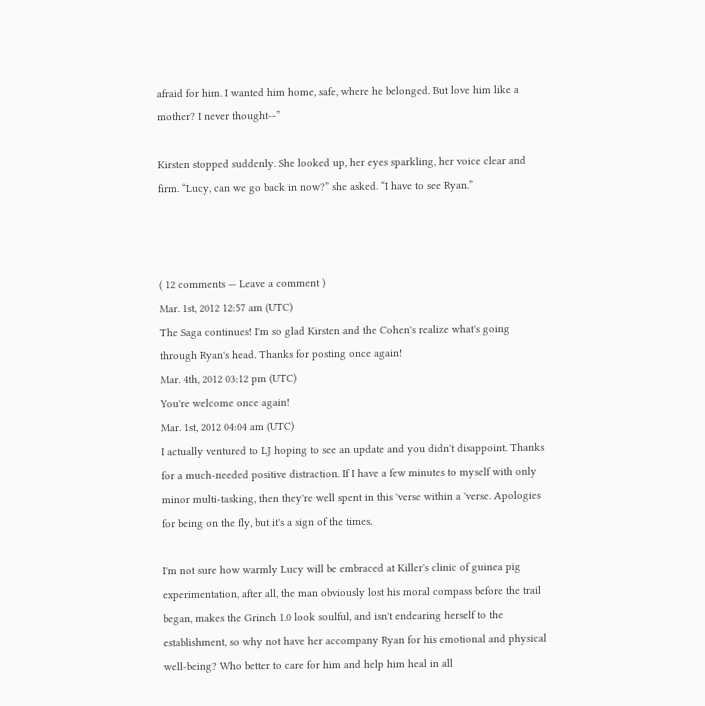afraid for him. I wanted him home, safe, where he belonged. But love him like a mother? I never thought--”

Kirsten stopped suddenly. She looked up, her eyes sparkling, her voice clear and firm. “Lucy, can we go back in now?” she asked. “I have to see Ryan.”



( 12 comments — Leave a comment )
Mar. 1st, 2012 12:57 am (UTC)
The Saga continues! I'm so glad Kirsten and the Cohen's realize what's going through Ryan's head. Thanks for posting once again!
Mar. 4th, 2012 03:12 pm (UTC)
You're welcome once again!
Mar. 1st, 2012 04:04 am (UTC)
I actually ventured to LJ hoping to see an update and you didn't disappoint. Thanks for a much-needed positive distraction. If I have a few minutes to myself with only minor multi-tasking, then they're well spent in this 'verse within a 'verse. Apologies for being on the fly, but it's a sign of the times.

I'm not sure how warmly Lucy will be embraced at Killer's clinic of guinea pig experimentation, after all, the man obviously lost his moral compass before the trail began, makes the Grinch 1.0 look soulful, and isn't endearing herself to the establishment, so why not have her accompany Ryan for his emotional and physical well-being? Who better to care for him and help him heal in all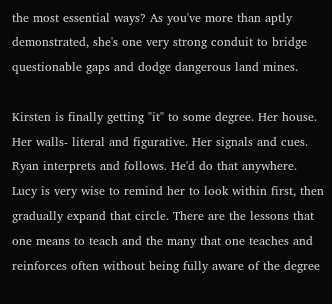the most essential ways? As you've more than aptly demonstrated, she's one very strong conduit to bridge questionable gaps and dodge dangerous land mines.

Kirsten is finally getting "it" to some degree. Her house. Her walls- literal and figurative. Her signals and cues. Ryan interprets and follows. He'd do that anywhere. Lucy is very wise to remind her to look within first, then gradually expand that circle. There are the lessons that one means to teach and the many that one teaches and reinforces often without being fully aware of the degree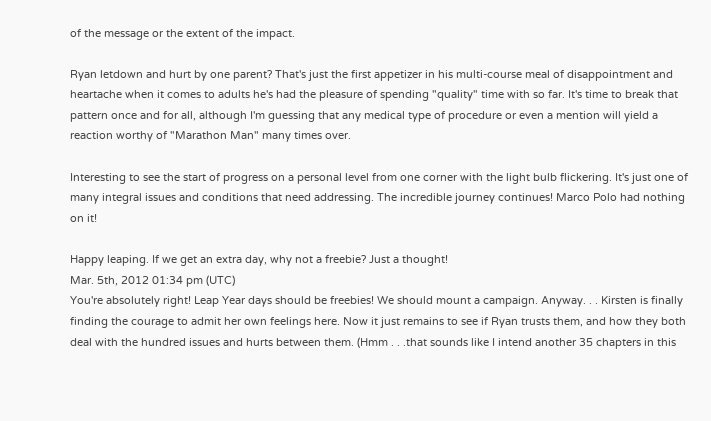of the message or the extent of the impact.

Ryan letdown and hurt by one parent? That's just the first appetizer in his multi-course meal of disappointment and heartache when it comes to adults he's had the pleasure of spending "quality" time with so far. It's time to break that pattern once and for all, although I'm guessing that any medical type of procedure or even a mention will yield a reaction worthy of "Marathon Man" many times over.

Interesting to see the start of progress on a personal level from one corner with the light bulb flickering. It's just one of many integral issues and conditions that need addressing. The incredible journey continues! Marco Polo had nothing on it!

Happy leaping. If we get an extra day, why not a freebie? Just a thought!
Mar. 5th, 2012 01:34 pm (UTC)
You're absolutely right! Leap Year days should be freebies! We should mount a campaign. Anyway. . . Kirsten is finally finding the courage to admit her own feelings here. Now it just remains to see if Ryan trusts them, and how they both deal with the hundred issues and hurts between them. (Hmm . . .that sounds like I intend another 35 chapters in this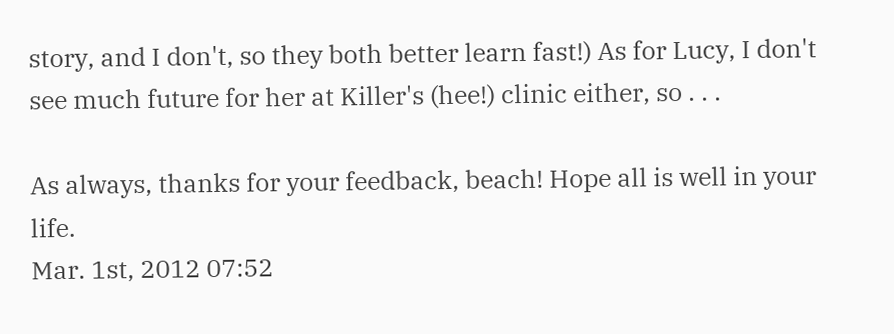story, and I don't, so they both better learn fast!) As for Lucy, I don't see much future for her at Killer's (hee!) clinic either, so . . .

As always, thanks for your feedback, beach! Hope all is well in your life.
Mar. 1st, 2012 07:52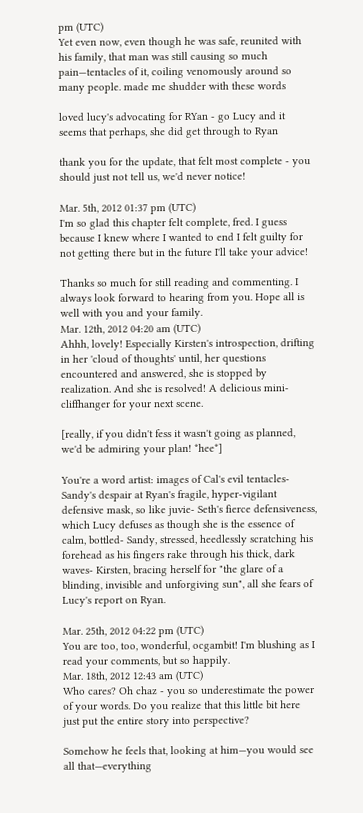pm (UTC)
Yet even now, even though he was safe, reunited with his family, that man was still causing so much pain—tentacles of it, coiling venomously around so many people. made me shudder with these words

loved lucy's advocating for RYan - go Lucy and it seems that perhaps, she did get through to Ryan

thank you for the update, that felt most complete - you should just not tell us, we'd never notice!

Mar. 5th, 2012 01:37 pm (UTC)
I'm so glad this chapter felt complete, fred. I guess because I knew where I wanted to end I felt guilty for not getting there but in the future I'll take your advice!

Thanks so much for still reading and commenting. I always look forward to hearing from you. Hope all is well with you and your family.
Mar. 12th, 2012 04:20 am (UTC)
Ahhh, lovely! Especially Kirsten's introspection, drifting in her 'cloud of thoughts' until, her questions encountered and answered, she is stopped by realization. And she is resolved! A delicious mini-cliffhanger for your next scene.

[really, if you didn't fess it wasn't going as planned, we'd be admiring your plan! *hee*]

You're a word artist: images of Cal's evil tentacles- Sandy's despair at Ryan's fragile, hyper-vigilant defensive mask, so like juvie- Seth's fierce defensiveness, which Lucy defuses as though she is the essence of calm, bottled- Sandy, stressed, heedlessly scratching his forehead as his fingers rake through his thick, dark waves- Kirsten, bracing herself for "the glare of a blinding, invisible and unforgiving sun", all she fears of Lucy's report on Ryan.

Mar. 25th, 2012 04:22 pm (UTC)
You are too, too, wonderful, ocgambit! I'm blushing as I read your comments, but so happily.
Mar. 18th, 2012 12:43 am (UTC)
Who cares? Oh chaz - you so underestimate the power of your words. Do you realize that this little bit here just put the entire story into perspective?

Somehow he feels that, looking at him—you would see all that—everything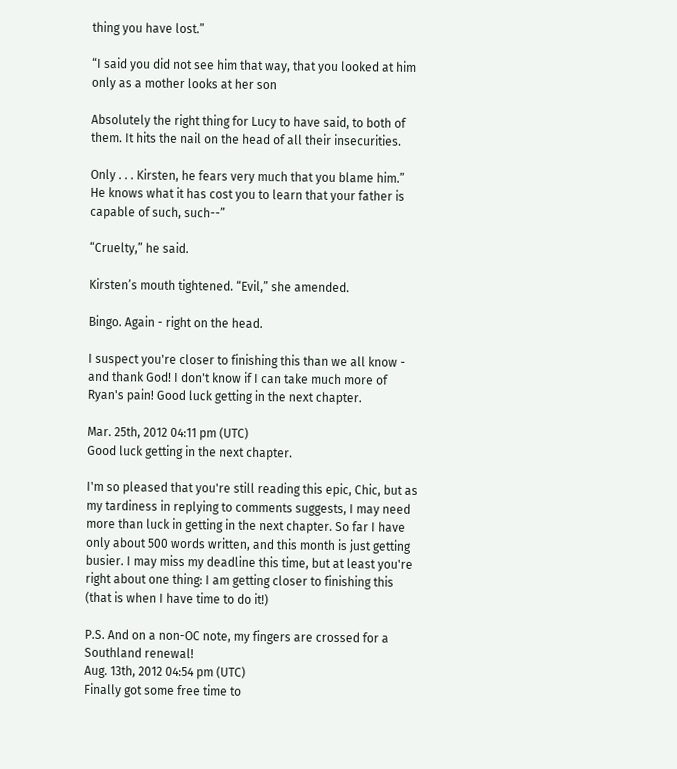thing you have lost.”

“I said you did not see him that way, that you looked at him only as a mother looks at her son

Absolutely the right thing for Lucy to have said, to both of them. It hits the nail on the head of all their insecurities.

Only . . . Kirsten, he fears very much that you blame him.”
He knows what it has cost you to learn that your father is capable of such, such--”

“Cruelty,” he said.

Kirsten’s mouth tightened. “Evil,” she amended.

Bingo. Again - right on the head.

I suspect you're closer to finishing this than we all know - and thank God! I don't know if I can take much more of Ryan's pain! Good luck getting in the next chapter.

Mar. 25th, 2012 04:11 pm (UTC)
Good luck getting in the next chapter.

I'm so pleased that you're still reading this epic, Chic, but as my tardiness in replying to comments suggests, I may need more than luck in getting in the next chapter. So far I have only about 500 words written, and this month is just getting busier. I may miss my deadline this time, but at least you're right about one thing: I am getting closer to finishing this (that is when I have time to do it!)

P.S. And on a non-OC note, my fingers are crossed for a Southland renewal!
Aug. 13th, 2012 04:54 pm (UTC)
Finally got some free time to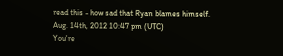read this - how sad that Ryan blames himself.
Aug. 14th, 2012 10:47 pm (UTC)
You're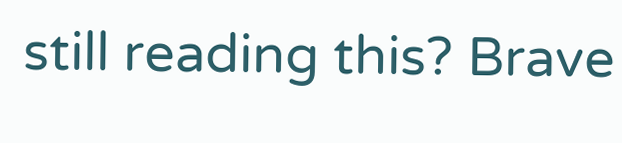still reading this? Brave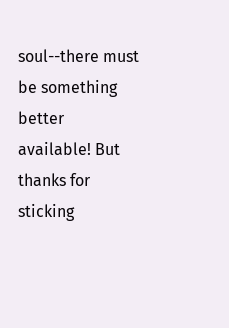soul--there must be something better available! But thanks for sticking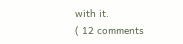with it.
( 12 comments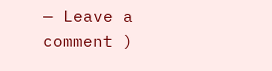— Leave a comment )